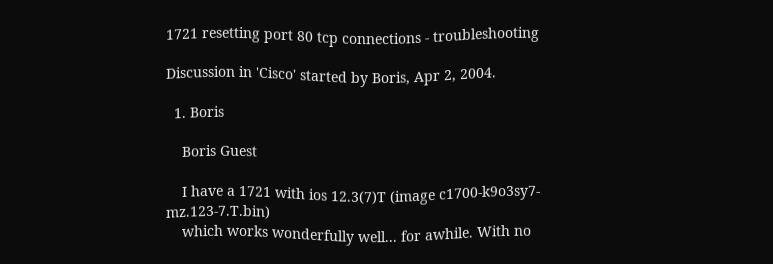1721 resetting port 80 tcp connections - troubleshooting

Discussion in 'Cisco' started by Boris, Apr 2, 2004.

  1. Boris

    Boris Guest

    I have a 1721 with ios 12.3(7)T (image c1700-k9o3sy7-mz.123-7.T.bin)
    which works wonderfully well... for awhile. With no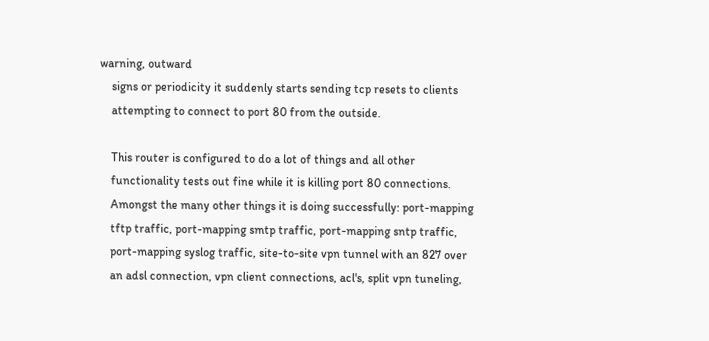warning, outward
    signs or periodicity it suddenly starts sending tcp resets to clients
    attempting to connect to port 80 from the outside.

    This router is configured to do a lot of things and all other
    functionality tests out fine while it is killing port 80 connections.
    Amongst the many other things it is doing successfully: port-mapping
    tftp traffic, port-mapping smtp traffic, port-mapping sntp traffic,
    port-mapping syslog traffic, site-to-site vpn tunnel with an 827 over
    an adsl connection, vpn client connections, acl's, split vpn tuneling,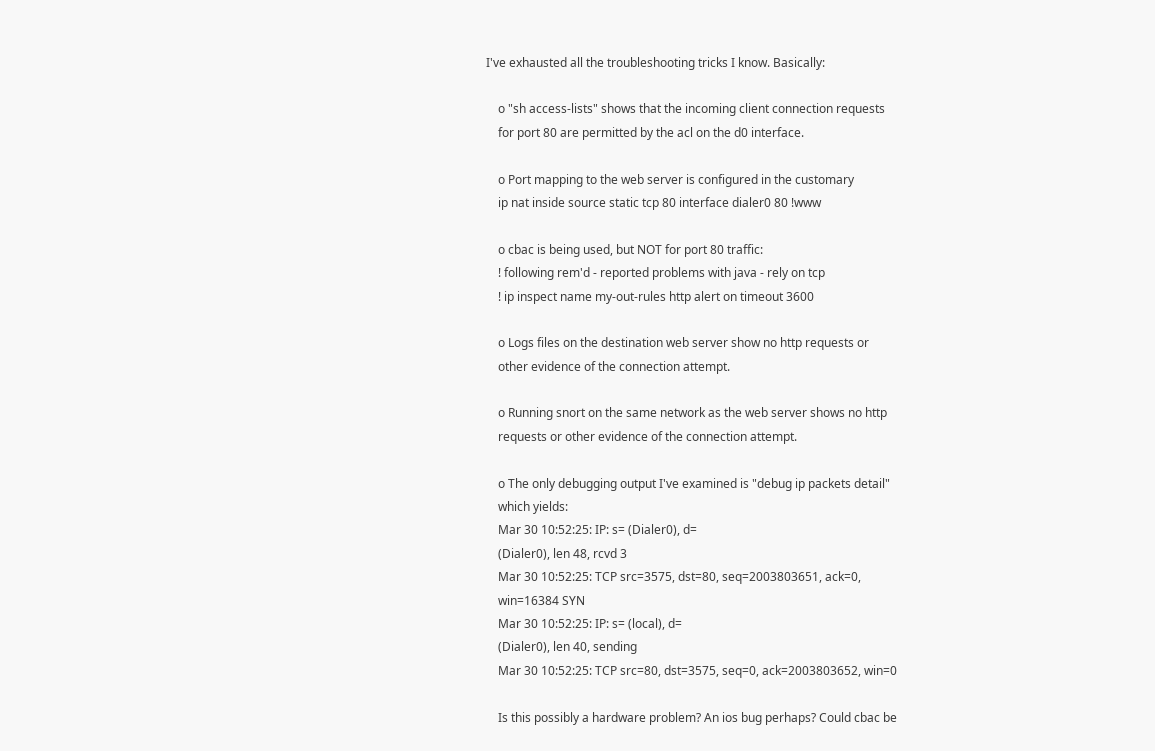I've exhausted all the troubleshooting tricks I know. Basically:

    o "sh access-lists" shows that the incoming client connection requests
    for port 80 are permitted by the acl on the d0 interface.

    o Port mapping to the web server is configured in the customary
    ip nat inside source static tcp 80 interface dialer0 80 !www

    o cbac is being used, but NOT for port 80 traffic:
    ! following rem'd - reported problems with java - rely on tcp
    ! ip inspect name my-out-rules http alert on timeout 3600

    o Logs files on the destination web server show no http requests or
    other evidence of the connection attempt.

    o Running snort on the same network as the web server shows no http
    requests or other evidence of the connection attempt.

    o The only debugging output I've examined is "debug ip packets detail"
    which yields:
    Mar 30 10:52:25: IP: s= (Dialer0), d=
    (Dialer0), len 48, rcvd 3
    Mar 30 10:52:25: TCP src=3575, dst=80, seq=2003803651, ack=0,
    win=16384 SYN
    Mar 30 10:52:25: IP: s= (local), d=
    (Dialer0), len 40, sending
    Mar 30 10:52:25: TCP src=80, dst=3575, seq=0, ack=2003803652, win=0

    Is this possibly a hardware problem? An ios bug perhaps? Could cbac be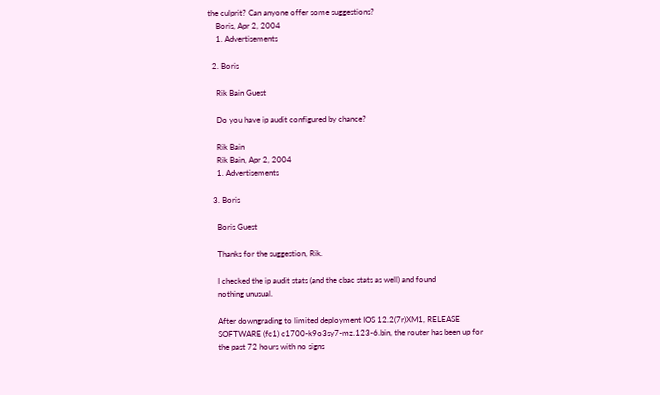the culprit? Can anyone offer some suggestions?
    Boris, Apr 2, 2004
    1. Advertisements

  2. Boris

    Rik Bain Guest

    Do you have ip audit configured by chance?

    Rik Bain
    Rik Bain, Apr 2, 2004
    1. Advertisements

  3. Boris

    Boris Guest

    Thanks for the suggestion, Rik.

    I checked the ip audit stats (and the cbac stats as well) and found
    nothing unusual.

    After downgrading to limited deployment IOS 12.2(7r)XM1, RELEASE
    SOFTWARE (fc1) c1700-k9o3sy7-mz.123-6.bin, the router has been up for
    the past 72 hours with no signs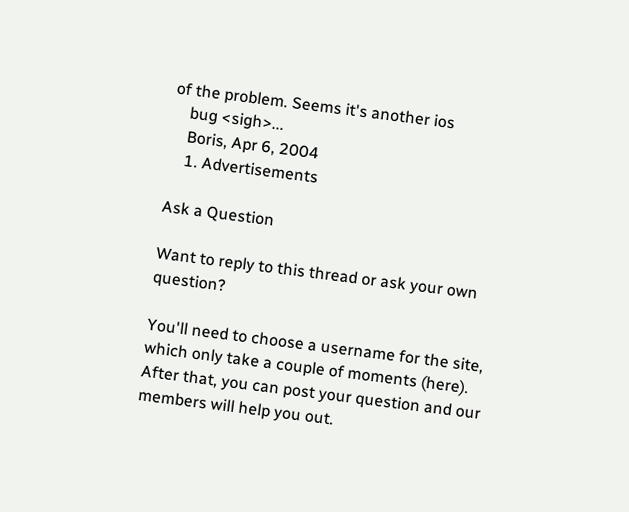of the problem. Seems it's another ios
    bug <sigh>...
    Boris, Apr 6, 2004
    1. Advertisements

Ask a Question

Want to reply to this thread or ask your own question?

You'll need to choose a username for the site, which only take a couple of moments (here). After that, you can post your question and our members will help you out.